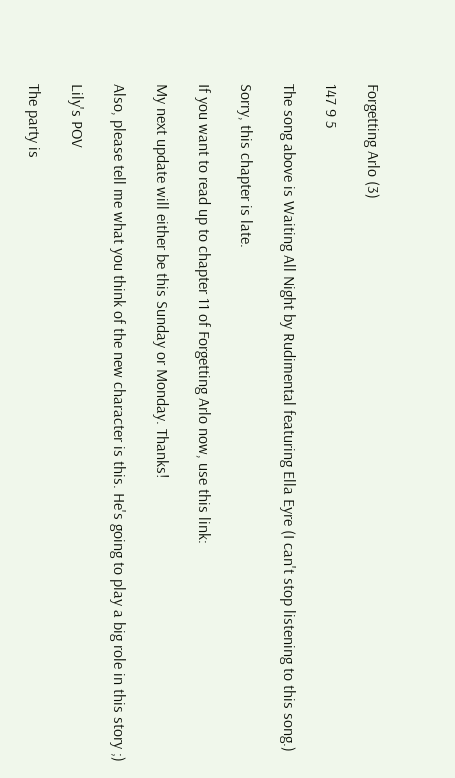Forgetting Arlo (3)

147 9 5

The song above is Waiting All Night by Rudimental featuring Ella Eyre (I can't stop listening to this song.)

Sorry, this chapter is late.

If you want to read up to chapter 11 of Forgetting Arlo now, use this link:

My next update will either be this Sunday or Monday. Thanks!

Also, please tell me what you think of the new character is this. He's going to play a big role in this story ;)

Lily's POV

The party is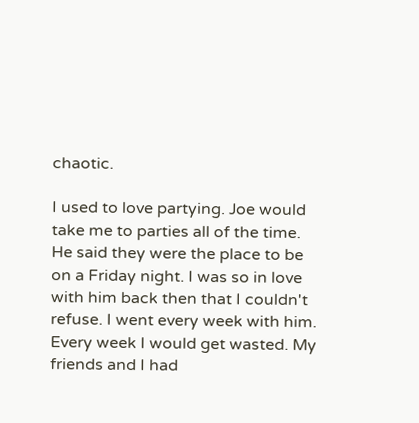chaotic.

I used to love partying. Joe would take me to parties all of the time. He said they were the place to be on a Friday night. I was so in love with him back then that I couldn't refuse. I went every week with him. Every week I would get wasted. My friends and I had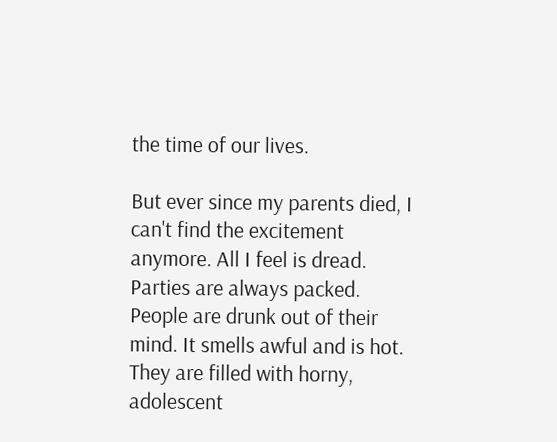the time of our lives.

But ever since my parents died, I can't find the excitement anymore. All I feel is dread. Parties are always packed. People are drunk out of their mind. It smells awful and is hot. They are filled with horny, adolescent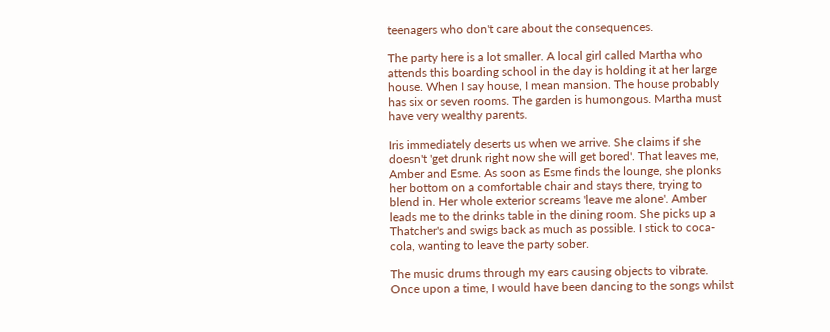teenagers who don't care about the consequences.

The party here is a lot smaller. A local girl called Martha who attends this boarding school in the day is holding it at her large house. When I say house, I mean mansion. The house probably has six or seven rooms. The garden is humongous. Martha must have very wealthy parents.

Iris immediately deserts us when we arrive. She claims if she doesn't 'get drunk right now she will get bored'. That leaves me, Amber and Esme. As soon as Esme finds the lounge, she plonks her bottom on a comfortable chair and stays there, trying to blend in. Her whole exterior screams 'leave me alone'. Amber leads me to the drinks table in the dining room. She picks up a Thatcher's and swigs back as much as possible. I stick to coca-cola, wanting to leave the party sober.

The music drums through my ears causing objects to vibrate. Once upon a time, I would have been dancing to the songs whilst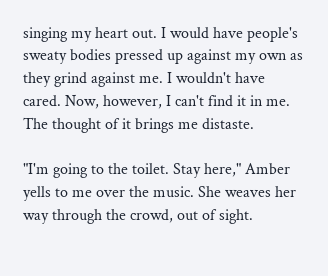singing my heart out. I would have people's sweaty bodies pressed up against my own as they grind against me. I wouldn't have cared. Now, however, I can't find it in me. The thought of it brings me distaste.

"I'm going to the toilet. Stay here," Amber yells to me over the music. She weaves her way through the crowd, out of sight.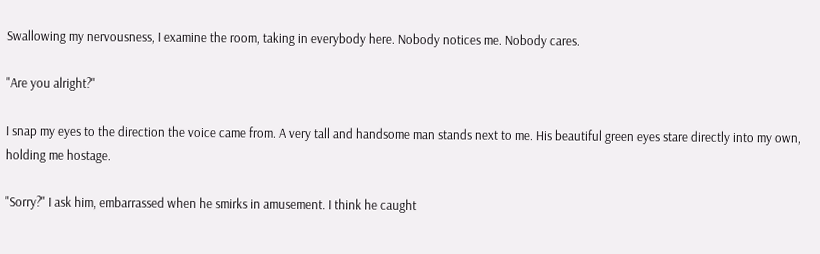Swallowing my nervousness, I examine the room, taking in everybody here. Nobody notices me. Nobody cares.

"Are you alright?"

I snap my eyes to the direction the voice came from. A very tall and handsome man stands next to me. His beautiful green eyes stare directly into my own, holding me hostage.

"Sorry?" I ask him, embarrassed when he smirks in amusement. I think he caught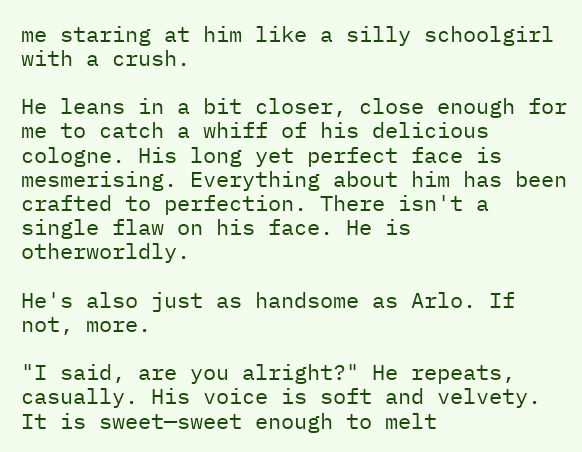me staring at him like a silly schoolgirl with a crush.

He leans in a bit closer, close enough for me to catch a whiff of his delicious cologne. His long yet perfect face is mesmerising. Everything about him has been crafted to perfection. There isn't a single flaw on his face. He is otherworldly.

He's also just as handsome as Arlo. If not, more.

"I said, are you alright?" He repeats, casually. His voice is soft and velvety. It is sweet—sweet enough to melt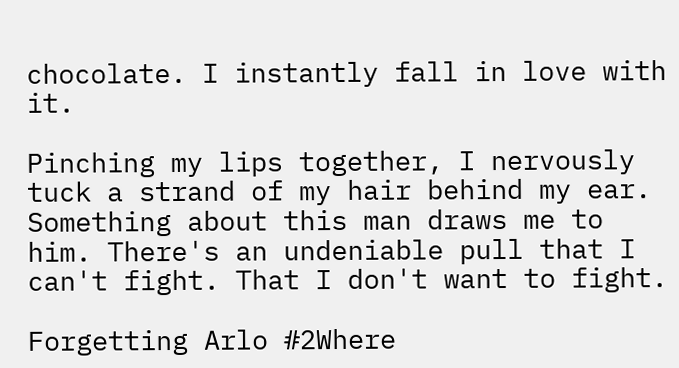chocolate. I instantly fall in love with it.

Pinching my lips together, I nervously tuck a strand of my hair behind my ear. Something about this man draws me to him. There's an undeniable pull that I can't fight. That I don't want to fight.

Forgetting Arlo #2Where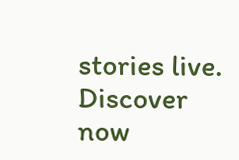stories live. Discover now